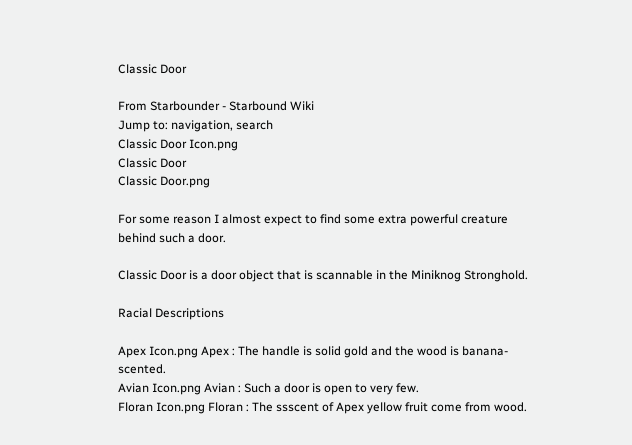Classic Door

From Starbounder - Starbound Wiki
Jump to: navigation, search
Classic Door Icon.png
Classic Door
Classic Door.png

For some reason I almost expect to find some extra powerful creature behind such a door.

Classic Door is a door object that is scannable in the Miniknog Stronghold.

Racial Descriptions

Apex Icon.png Apex : The handle is solid gold and the wood is banana-scented.
Avian Icon.png Avian : Such a door is open to very few.
Floran Icon.png Floran : The ssscent of Apex yellow fruit come from wood.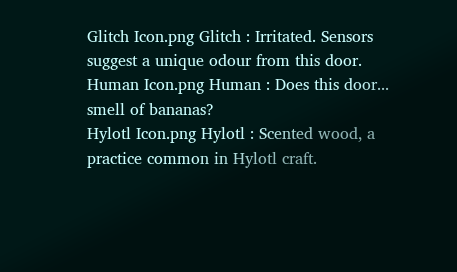Glitch Icon.png Glitch : Irritated. Sensors suggest a unique odour from this door.
Human Icon.png Human : Does this door... smell of bananas?
Hylotl Icon.png Hylotl : Scented wood, a practice common in Hylotl craft.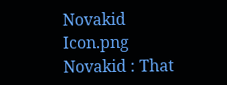Novakid Icon.png Novakid : That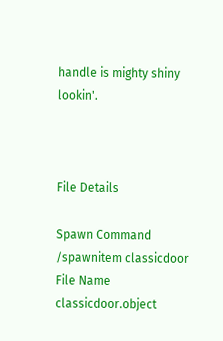handle is mighty shiny lookin'.



File Details

Spawn Command /spawnitem classicdoor
File Name classicdoor.object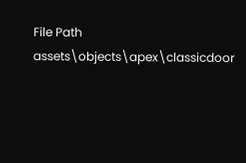File Path assets\objects\apex\classicdoor